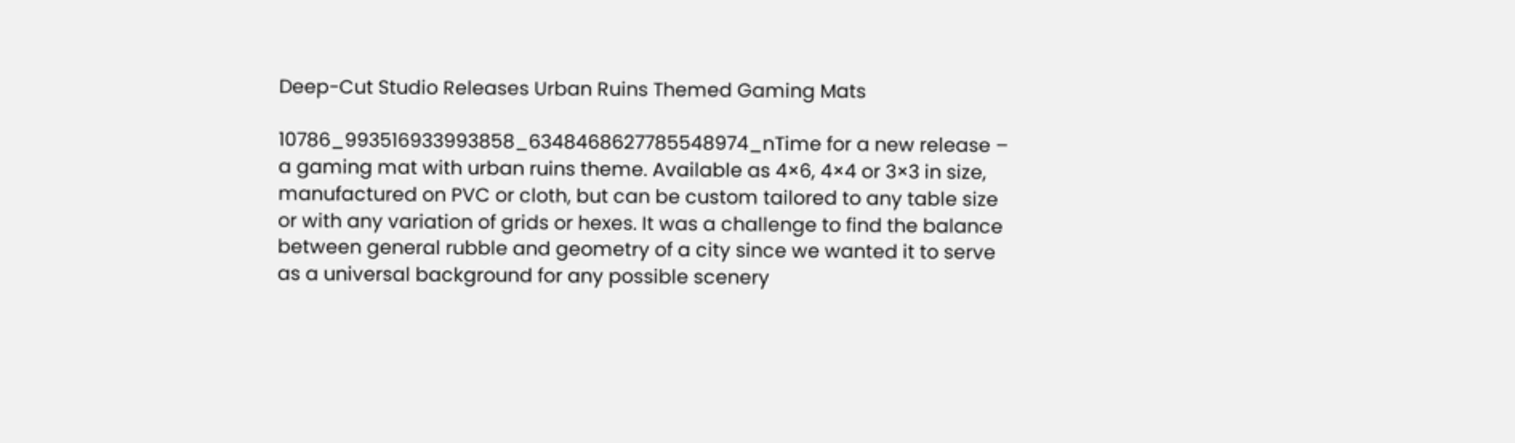Deep-Cut Studio Releases Urban Ruins Themed Gaming Mats

10786_993516933993858_6348468627785548974_nTime for a new release – a gaming mat with urban ruins theme. Available as 4×6, 4×4 or 3×3 in size, manufactured on PVC or cloth, but can be custom tailored to any table size or with any variation of grids or hexes. It was a challenge to find the balance between general rubble and geometry of a city since we wanted it to serve as a universal background for any possible scenery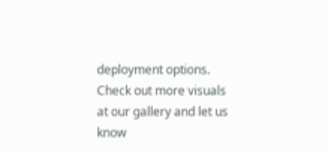deployment options. Check out more visuals at our gallery and let us know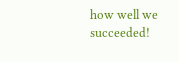how well we succeeded!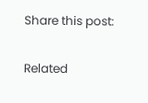Share this post:

Related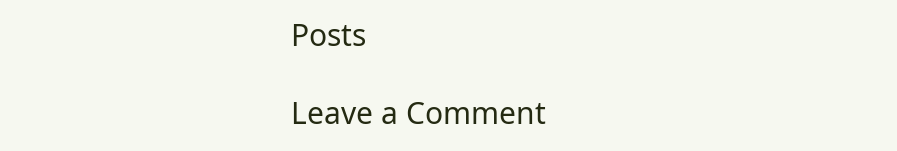Posts

Leave a Comment